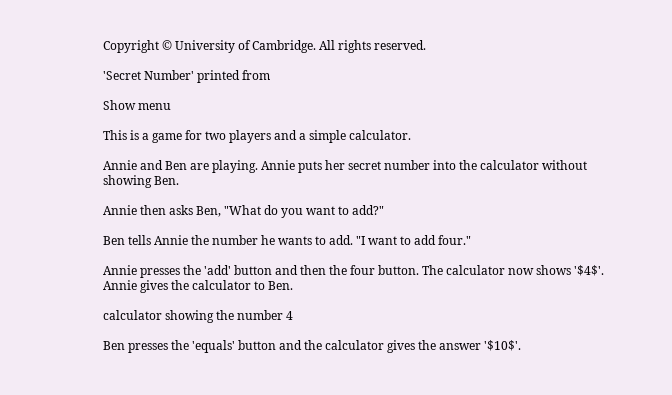Copyright © University of Cambridge. All rights reserved.

'Secret Number' printed from

Show menu

This is a game for two players and a simple calculator.

Annie and Ben are playing. Annie puts her secret number into the calculator without showing Ben.

Annie then asks Ben, "What do you want to add?"

Ben tells Annie the number he wants to add. "I want to add four."

Annie presses the 'add' button and then the four button. The calculator now shows '$4$'. Annie gives the calculator to Ben.

calculator showing the number 4

Ben presses the 'equals' button and the calculator gives the answer '$10$'.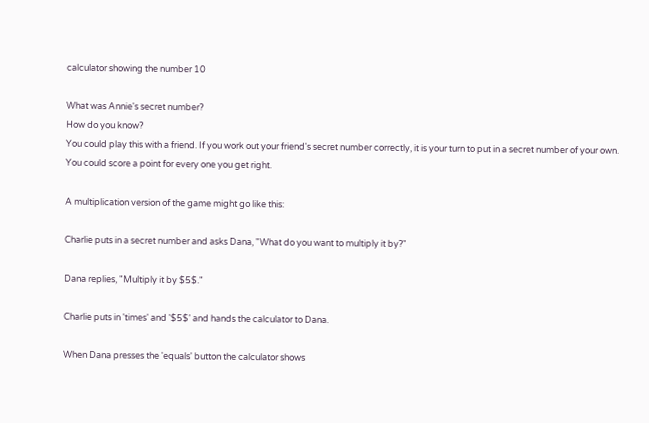calculator showing the number 10

What was Annie's secret number?
How do you know?
You could play this with a friend. If you work out your friend's secret number correctly, it is your turn to put in a secret number of your own. You could score a point for every one you get right.

A multiplication version of the game might go like this:

Charlie puts in a secret number and asks Dana, "What do you want to multiply it by?"

Dana replies, "Multiply it by $5$."

Charlie puts in 'times' and '$5$' and hands the calculator to Dana.

When Dana presses the 'equals' button the calculator shows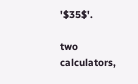'$35$'.

two calculators,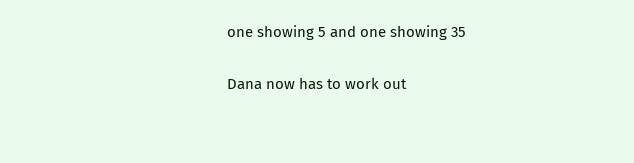one showing 5 and one showing 35

Dana now has to work out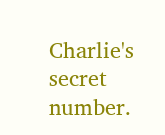Charlie's secret number.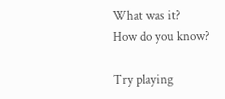What was it?
How do you know?

Try playing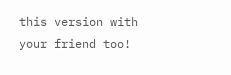this version with your friend too!